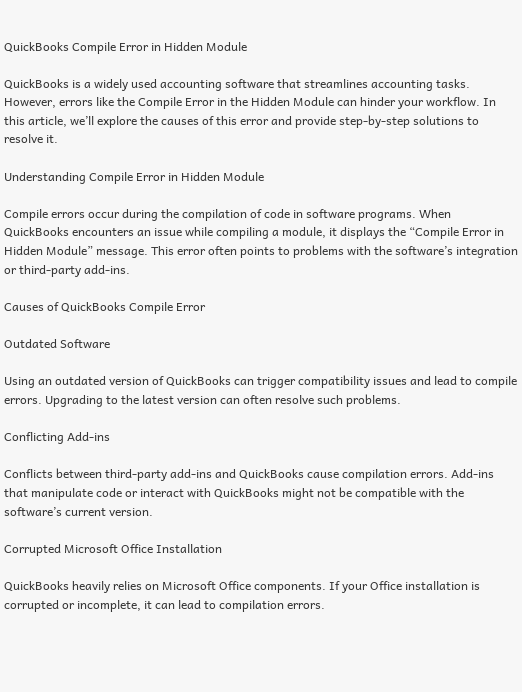QuickBooks Compile Error in Hidden Module

QuickBooks is a widely used accounting software that streamlines accounting tasks. However, errors like the Compile Error in the Hidden Module can hinder your workflow. In this article, we’ll explore the causes of this error and provide step-by-step solutions to resolve it.

Understanding Compile Error in Hidden Module

Compile errors occur during the compilation of code in software programs. When QuickBooks encounters an issue while compiling a module, it displays the “Compile Error in Hidden Module” message. This error often points to problems with the software’s integration or third-party add-ins.

Causes of QuickBooks Compile Error

Outdated Software

Using an outdated version of QuickBooks can trigger compatibility issues and lead to compile errors. Upgrading to the latest version can often resolve such problems.

Conflicting Add-ins

Conflicts between third-party add-ins and QuickBooks cause compilation errors. Add-ins that manipulate code or interact with QuickBooks might not be compatible with the software’s current version.

Corrupted Microsoft Office Installation

QuickBooks heavily relies on Microsoft Office components. If your Office installation is corrupted or incomplete, it can lead to compilation errors.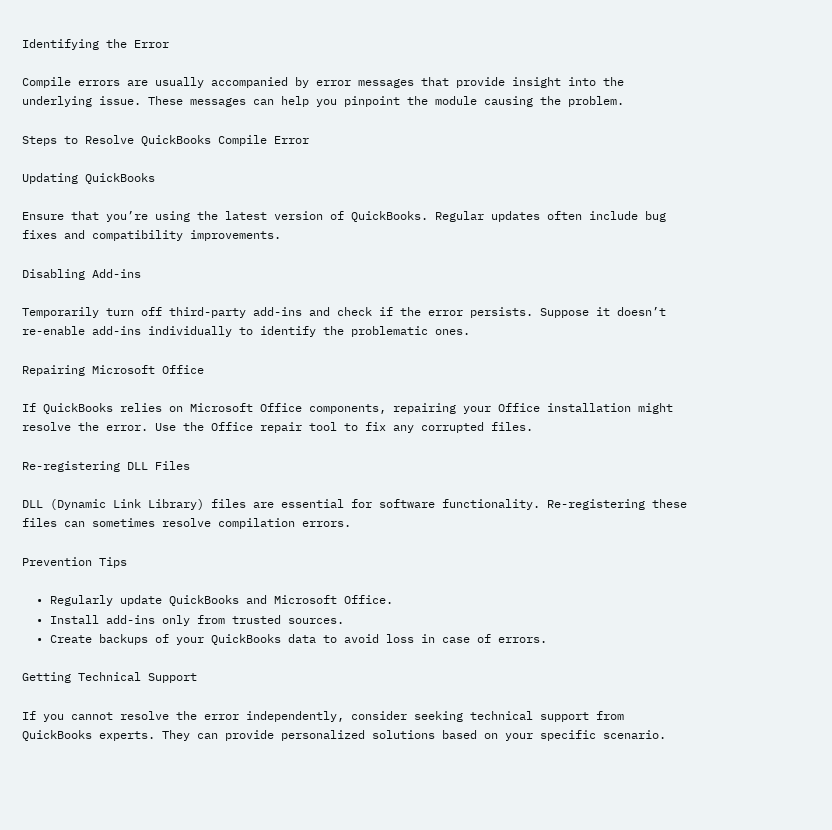Identifying the Error

Compile errors are usually accompanied by error messages that provide insight into the underlying issue. These messages can help you pinpoint the module causing the problem.

Steps to Resolve QuickBooks Compile Error

Updating QuickBooks

Ensure that you’re using the latest version of QuickBooks. Regular updates often include bug fixes and compatibility improvements.

Disabling Add-ins

Temporarily turn off third-party add-ins and check if the error persists. Suppose it doesn’t re-enable add-ins individually to identify the problematic ones.

Repairing Microsoft Office

If QuickBooks relies on Microsoft Office components, repairing your Office installation might resolve the error. Use the Office repair tool to fix any corrupted files.

Re-registering DLL Files

DLL (Dynamic Link Library) files are essential for software functionality. Re-registering these files can sometimes resolve compilation errors.

Prevention Tips

  • Regularly update QuickBooks and Microsoft Office.
  • Install add-ins only from trusted sources.
  • Create backups of your QuickBooks data to avoid loss in case of errors.

Getting Technical Support

If you cannot resolve the error independently, consider seeking technical support from QuickBooks experts. They can provide personalized solutions based on your specific scenario.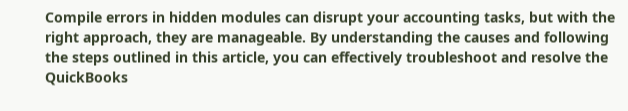Compile errors in hidden modules can disrupt your accounting tasks, but with the right approach, they are manageable. By understanding the causes and following the steps outlined in this article, you can effectively troubleshoot and resolve the QuickBooks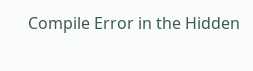Compile Error in the Hidden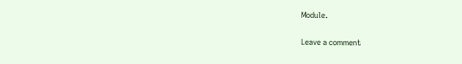Module.

Leave a comment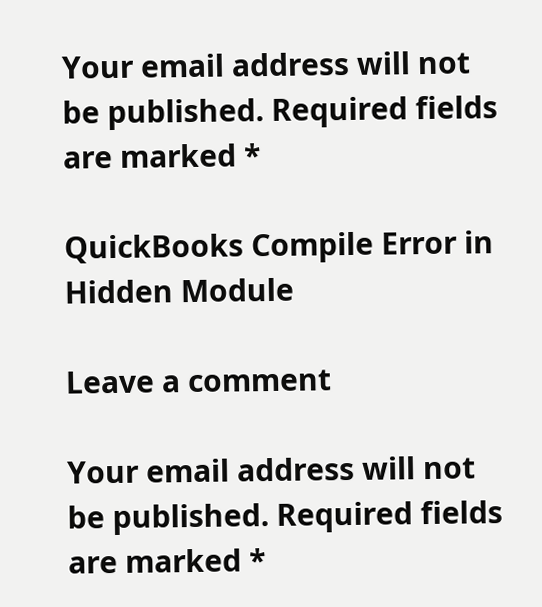Your email address will not be published. Required fields are marked *

QuickBooks Compile Error in Hidden Module

Leave a comment

Your email address will not be published. Required fields are marked *